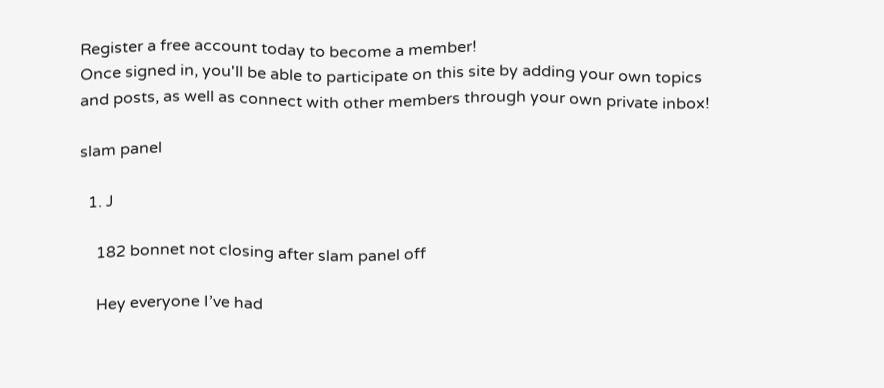Register a free account today to become a member!
Once signed in, you'll be able to participate on this site by adding your own topics and posts, as well as connect with other members through your own private inbox!

slam panel

  1. J

    182 bonnet not closing after slam panel off

    Hey everyone I’ve had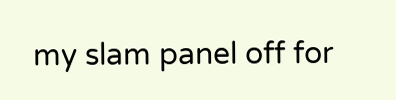my slam panel off for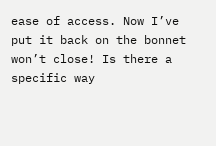ease of access. Now I’ve put it back on the bonnet won’t close! Is there a specific way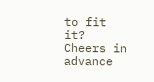to fit it? Cheers in advance